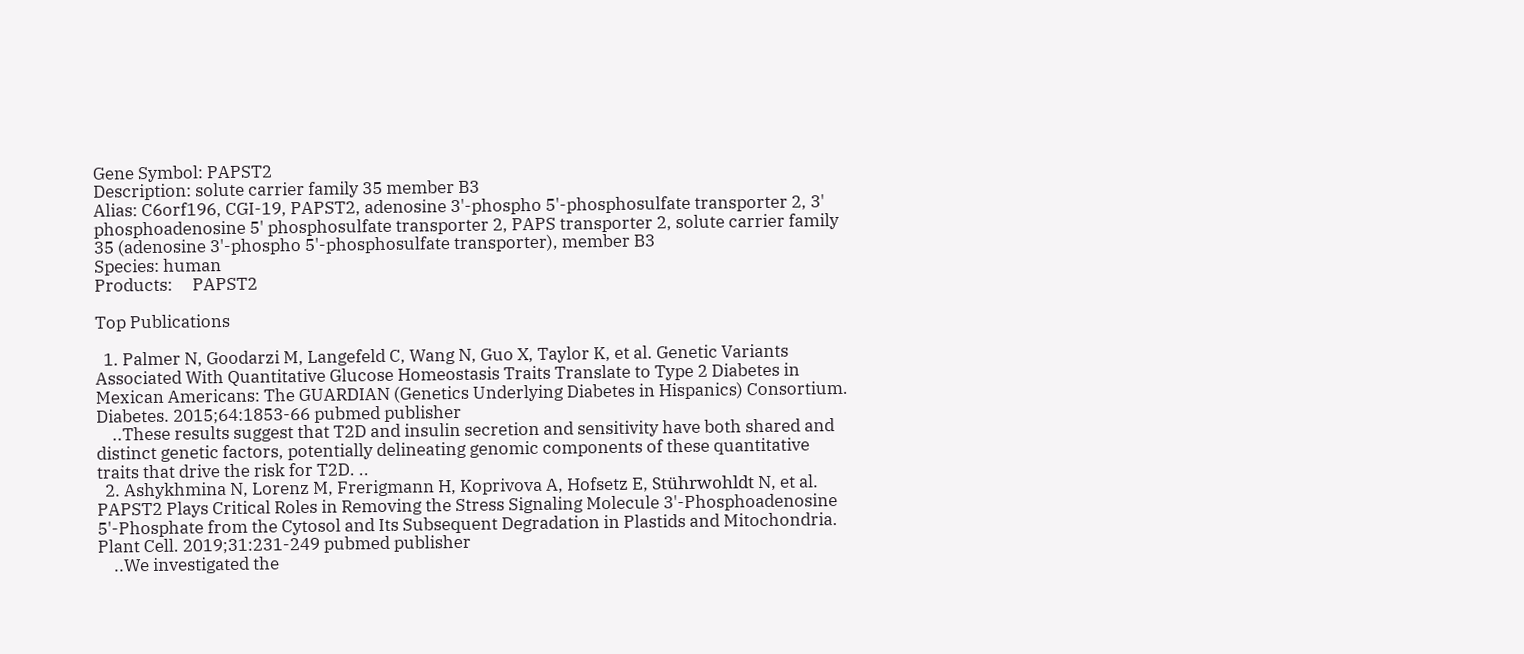Gene Symbol: PAPST2
Description: solute carrier family 35 member B3
Alias: C6orf196, CGI-19, PAPST2, adenosine 3'-phospho 5'-phosphosulfate transporter 2, 3' phosphoadenosine 5' phosphosulfate transporter 2, PAPS transporter 2, solute carrier family 35 (adenosine 3'-phospho 5'-phosphosulfate transporter), member B3
Species: human
Products:     PAPST2

Top Publications

  1. Palmer N, Goodarzi M, Langefeld C, Wang N, Guo X, Taylor K, et al. Genetic Variants Associated With Quantitative Glucose Homeostasis Traits Translate to Type 2 Diabetes in Mexican Americans: The GUARDIAN (Genetics Underlying Diabetes in Hispanics) Consortium. Diabetes. 2015;64:1853-66 pubmed publisher
    ..These results suggest that T2D and insulin secretion and sensitivity have both shared and distinct genetic factors, potentially delineating genomic components of these quantitative traits that drive the risk for T2D. ..
  2. Ashykhmina N, Lorenz M, Frerigmann H, Koprivova A, Hofsetz E, Stührwohldt N, et al. PAPST2 Plays Critical Roles in Removing the Stress Signaling Molecule 3'-Phosphoadenosine 5'-Phosphate from the Cytosol and Its Subsequent Degradation in Plastids and Mitochondria. Plant Cell. 2019;31:231-249 pubmed publisher
    ..We investigated the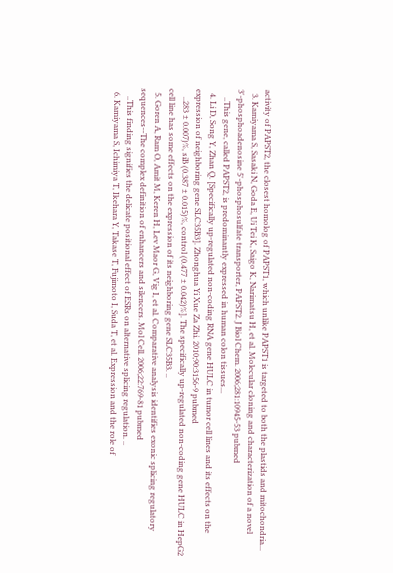activity of PAPST2, the closest homolog of PAPST1, which unlike PAPST1 is targeted to both the plastids and mitochondria...
  3. Kamiyama S, Sasaki N, Goda E, Ui Tei K, Saigo K, Narimatsu H, et al. Molecular cloning and characterization of a novel 3'-phosphoadenosine 5'-phosphosulfate transporter, PAPST2. J Biol Chem. 2006;281:10945-53 pubmed
    ..This gene, called PAPST2, is predominantly expressed in human colon tissues...
  4. Li D, Song Y, Zhan Q. [Specifically up-regulated non-coding RNA gene HULC in tumor cell lines and its effects on the expression of neighboring gene SLC35B3]. Zhonghua Yi Xue Za Zhi. 2010;90:3156-9 pubmed
    ..283 ± 0.007)%, siB (0.387 ± 0.015)%, control (0.477 ± 0.042)%]. The specifically up-regulated non-coding gene HULC in HepG2 cell line has some effects on the expression of its neighboring gene SLC35B3. ..
  5. Goren A, Ram O, Amit M, Keren H, Lev Maor G, Vig I, et al. Comparative analysis identifies exonic splicing regulatory sequences--The complex definition of enhancers and silencers. Mol Cell. 2006;22:769-81 pubmed
    ..This finding signifies the delicate positional effect of ESRs on alternative splicing regulation. ..
  6. Kamiyama S, Ichimiya T, Ikehara Y, Takase T, Fujimoto I, Suda T, et al. Expression and the role of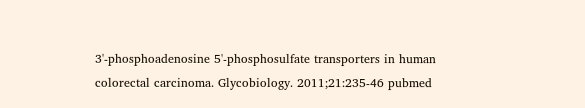3'-phosphoadenosine 5'-phosphosulfate transporters in human colorectal carcinoma. Glycobiology. 2011;21:235-46 pubmed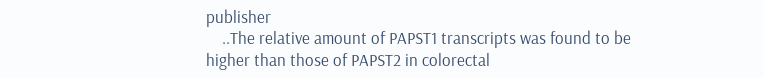publisher
    ..The relative amount of PAPST1 transcripts was found to be higher than those of PAPST2 in colorectal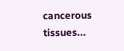cancerous tissues...